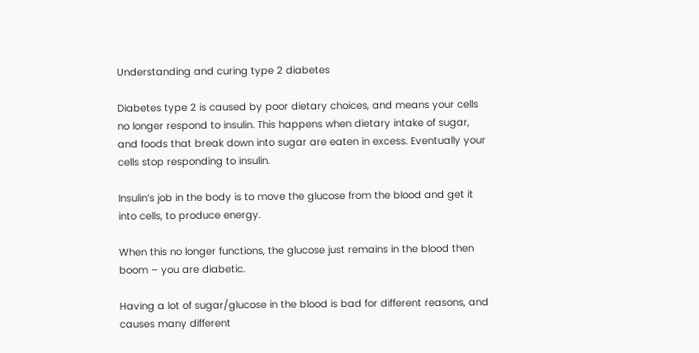Understanding and curing type 2 diabetes

Diabetes type 2 is caused by poor dietary choices, and means your cells no longer respond to insulin. This happens when dietary intake of sugar, and foods that break down into sugar are eaten in excess. Eventually your cells stop responding to insulin.

Insulin’s job in the body is to move the glucose from the blood and get it into cells, to produce energy.

When this no longer functions, the glucose just remains in the blood then boom – you are diabetic.

Having a lot of sugar/glucose in the blood is bad for different reasons, and causes many different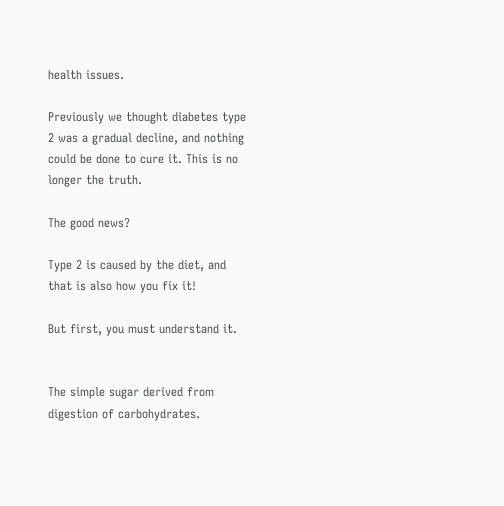health issues.

Previously we thought diabetes type 2 was a gradual decline, and nothing could be done to cure it. This is no longer the truth.

The good news?

Type 2 is caused by the diet, and that is also how you fix it!

But first, you must understand it.


The simple sugar derived from digestion of carbohydrates.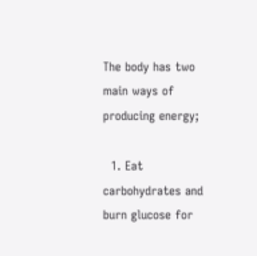The body has two main ways of producing energy;

  1. Eat carbohydrates and burn glucose for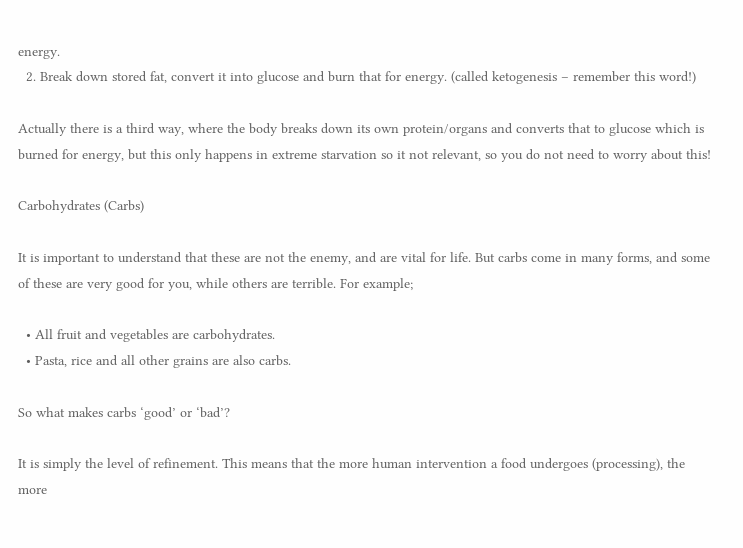energy.
  2. Break down stored fat, convert it into glucose and burn that for energy. (called ketogenesis – remember this word!)

Actually there is a third way, where the body breaks down its own protein/organs and converts that to glucose which is burned for energy, but this only happens in extreme starvation so it not relevant, so you do not need to worry about this!

Carbohydrates (Carbs)

It is important to understand that these are not the enemy, and are vital for life. But carbs come in many forms, and some of these are very good for you, while others are terrible. For example;

  • All fruit and vegetables are carbohydrates.
  • Pasta, rice and all other grains are also carbs.

So what makes carbs ‘good’ or ‘bad’?

It is simply the level of refinement. This means that the more human intervention a food undergoes (processing), the more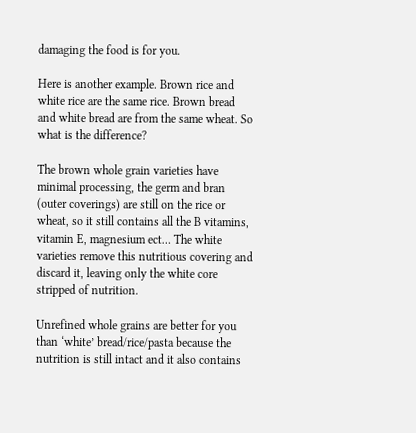damaging the food is for you.

Here is another example. Brown rice and white rice are the same rice. Brown bread and white bread are from the same wheat. So what is the difference?

The brown whole grain varieties have minimal processing, the germ and bran (outer coverings) are still on the rice or wheat, so it still contains all the B vitamins, vitamin E, magnesium ect… The white varieties remove this nutritious covering and discard it, leaving only the white core stripped of nutrition.

Unrefined whole grains are better for you than ‘white’ bread/rice/pasta because the nutrition is still intact and it also contains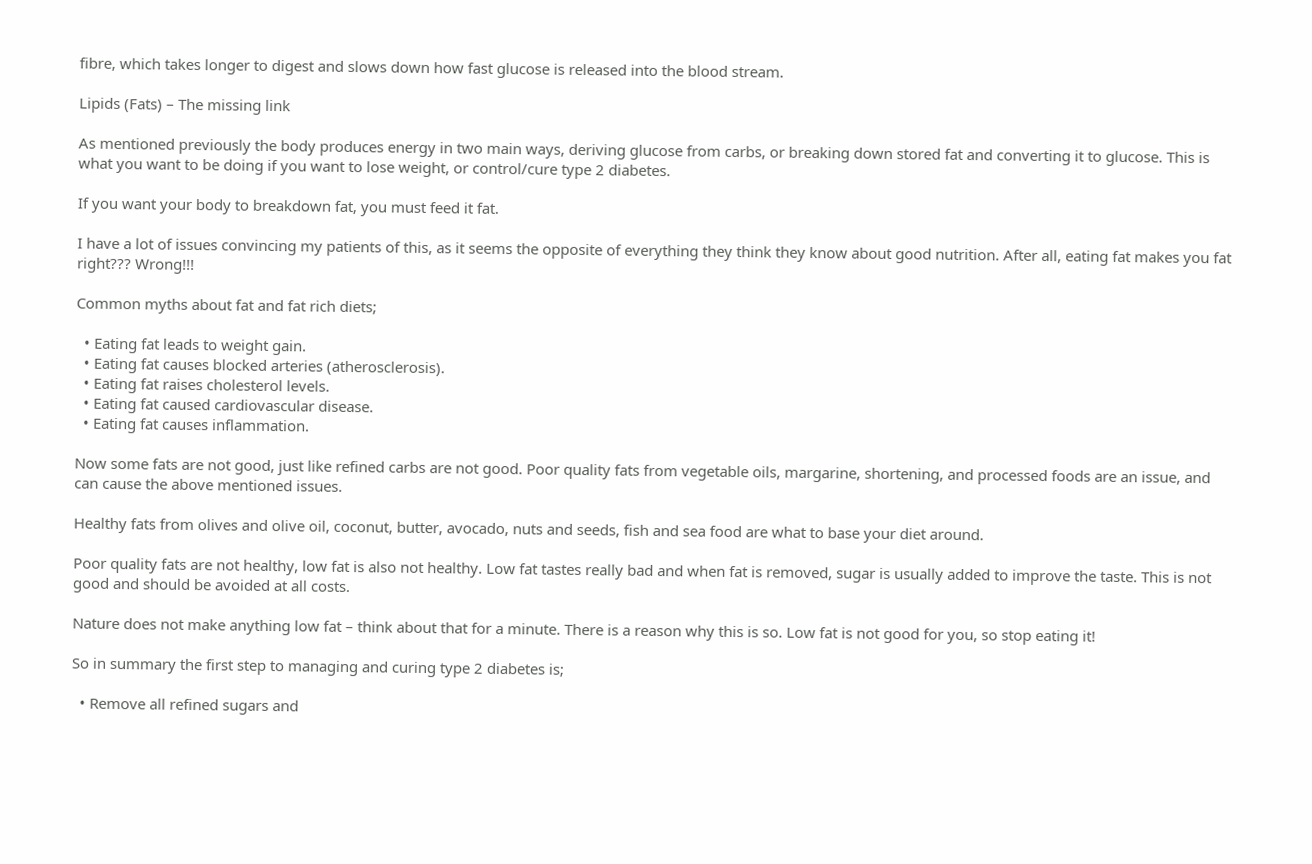fibre, which takes longer to digest and slows down how fast glucose is released into the blood stream.

Lipids (Fats) – The missing link

As mentioned previously the body produces energy in two main ways, deriving glucose from carbs, or breaking down stored fat and converting it to glucose. This is what you want to be doing if you want to lose weight, or control/cure type 2 diabetes.

If you want your body to breakdown fat, you must feed it fat.

I have a lot of issues convincing my patients of this, as it seems the opposite of everything they think they know about good nutrition. After all, eating fat makes you fat right??? Wrong!!!

Common myths about fat and fat rich diets;

  • Eating fat leads to weight gain.
  • Eating fat causes blocked arteries (atherosclerosis).
  • Eating fat raises cholesterol levels.
  • Eating fat caused cardiovascular disease.
  • Eating fat causes inflammation.

Now some fats are not good, just like refined carbs are not good. Poor quality fats from vegetable oils, margarine, shortening, and processed foods are an issue, and can cause the above mentioned issues.

Healthy fats from olives and olive oil, coconut, butter, avocado, nuts and seeds, fish and sea food are what to base your diet around.

Poor quality fats are not healthy, low fat is also not healthy. Low fat tastes really bad and when fat is removed, sugar is usually added to improve the taste. This is not good and should be avoided at all costs.

Nature does not make anything low fat – think about that for a minute. There is a reason why this is so. Low fat is not good for you, so stop eating it!

So in summary the first step to managing and curing type 2 diabetes is;

  • Remove all refined sugars and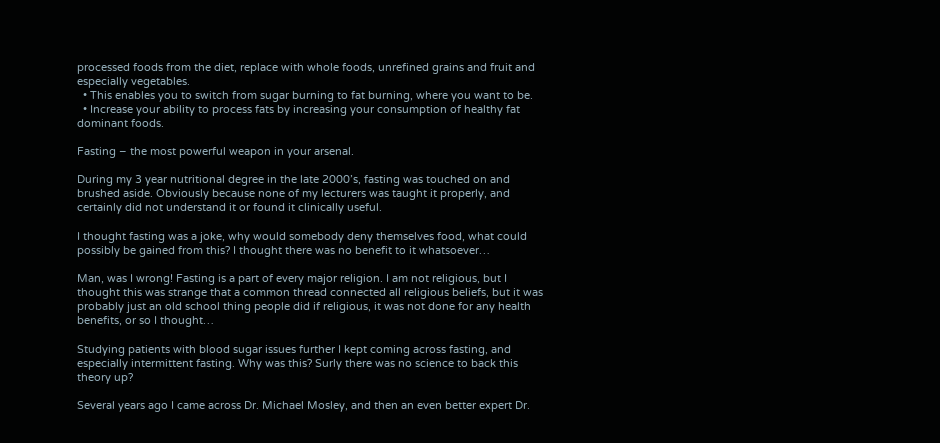processed foods from the diet, replace with whole foods, unrefined grains and fruit and especially vegetables.
  • This enables you to switch from sugar burning to fat burning, where you want to be.
  • Increase your ability to process fats by increasing your consumption of healthy fat dominant foods.

Fasting – the most powerful weapon in your arsenal.

During my 3 year nutritional degree in the late 2000’s, fasting was touched on and brushed aside. Obviously because none of my lecturers was taught it properly, and certainly did not understand it or found it clinically useful.

I thought fasting was a joke, why would somebody deny themselves food, what could possibly be gained from this? I thought there was no benefit to it whatsoever…

Man, was I wrong! Fasting is a part of every major religion. I am not religious, but I thought this was strange that a common thread connected all religious beliefs, but it was probably just an old school thing people did if religious, it was not done for any health benefits, or so I thought…

Studying patients with blood sugar issues further I kept coming across fasting, and especially intermittent fasting. Why was this? Surly there was no science to back this theory up?

Several years ago I came across Dr. Michael Mosley, and then an even better expert Dr.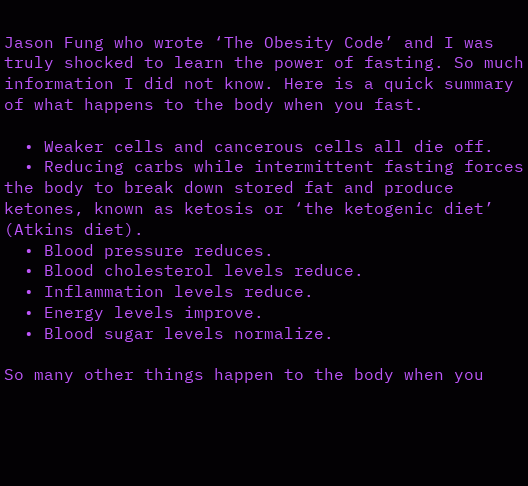Jason Fung who wrote ‘The Obesity Code’ and I was truly shocked to learn the power of fasting. So much information I did not know. Here is a quick summary of what happens to the body when you fast.

  • Weaker cells and cancerous cells all die off.
  • Reducing carbs while intermittent fasting forces the body to break down stored fat and produce ketones, known as ketosis or ‘the ketogenic diet’ (Atkins diet).
  • Blood pressure reduces.
  • Blood cholesterol levels reduce.
  • Inflammation levels reduce.
  • Energy levels improve.
  • Blood sugar levels normalize.

So many other things happen to the body when you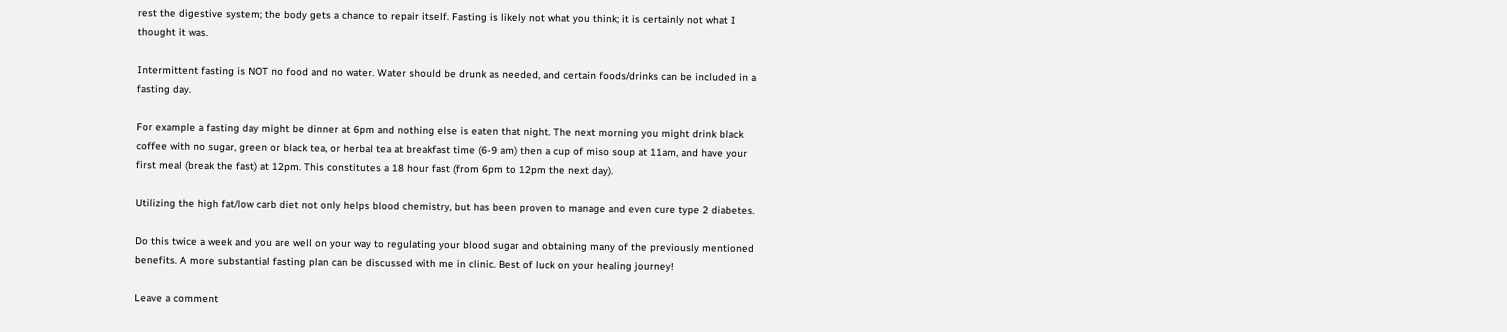rest the digestive system; the body gets a chance to repair itself. Fasting is likely not what you think; it is certainly not what I thought it was.

Intermittent fasting is NOT no food and no water. Water should be drunk as needed, and certain foods/drinks can be included in a fasting day.

For example a fasting day might be dinner at 6pm and nothing else is eaten that night. The next morning you might drink black coffee with no sugar, green or black tea, or herbal tea at breakfast time (6-9 am) then a cup of miso soup at 11am, and have your first meal (break the fast) at 12pm. This constitutes a 18 hour fast (from 6pm to 12pm the next day).

Utilizing the high fat/low carb diet not only helps blood chemistry, but has been proven to manage and even cure type 2 diabetes.

Do this twice a week and you are well on your way to regulating your blood sugar and obtaining many of the previously mentioned benefits. A more substantial fasting plan can be discussed with me in clinic. Best of luck on your healing journey!

Leave a comment